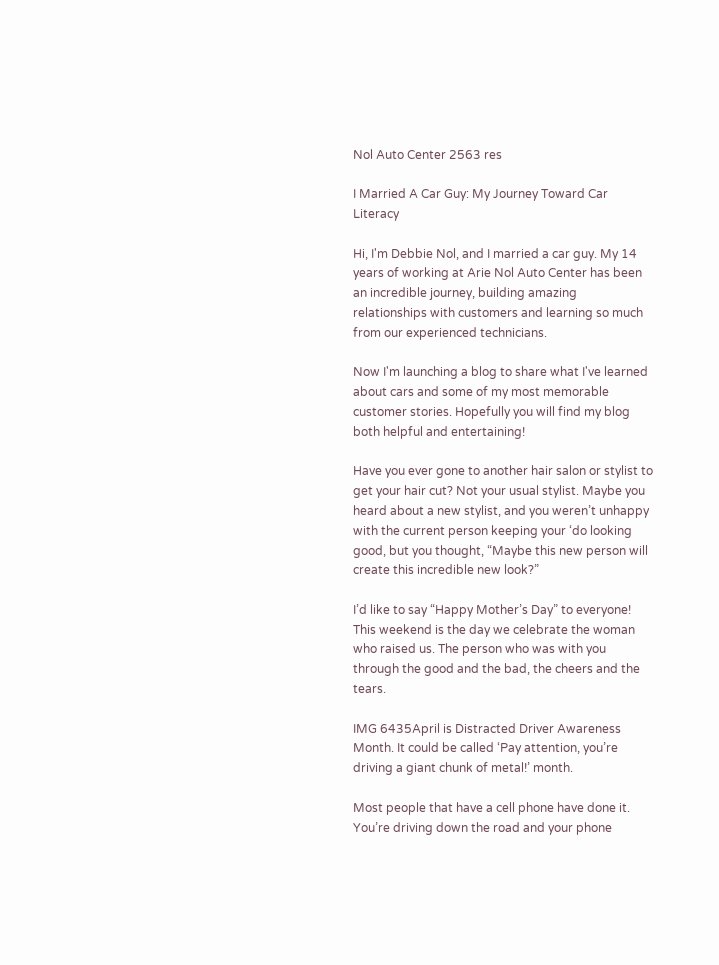Nol Auto Center 2563 res

I Married A Car Guy: My Journey Toward Car Literacy

Hi, I'm Debbie Nol, and I married a car guy. My 14 years of working at Arie Nol Auto Center has been an incredible journey, building amazing relationships with customers and learning so much from our experienced technicians.

Now I'm launching a blog to share what I've learned about cars and some of my most memorable customer stories. Hopefully you will find my blog both helpful and entertaining!

Have you ever gone to another hair salon or stylist to get your hair cut? Not your usual stylist. Maybe you heard about a new stylist, and you weren’t unhappy with the current person keeping your ‘do looking good, but you thought, “Maybe this new person will create this incredible new look?”

I’d like to say “Happy Mother’s Day” to everyone! This weekend is the day we celebrate the woman who raised us. The person who was with you through the good and the bad, the cheers and the tears.

IMG 6435April is Distracted Driver Awareness Month. It could be called ‘Pay attention, you’re driving a giant chunk of metal!’ month.

Most people that have a cell phone have done it. You’re driving down the road and your phone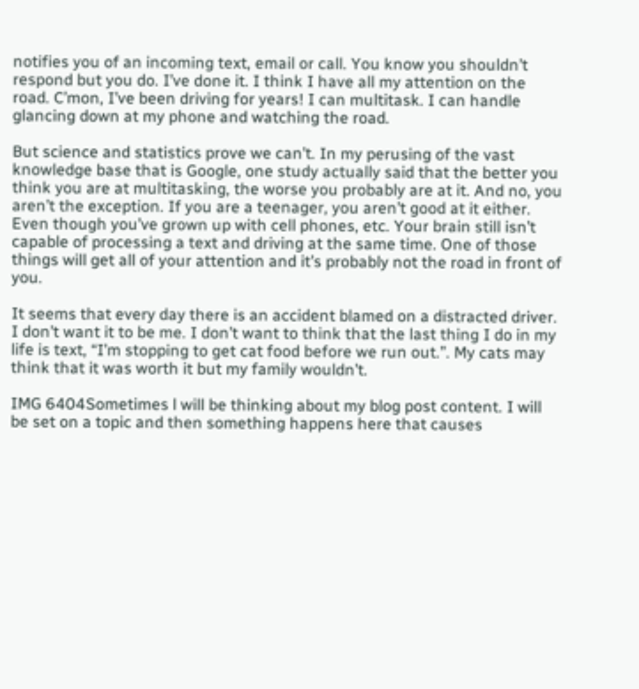notifies you of an incoming text, email or call. You know you shouldn’t respond but you do. I’ve done it. I think I have all my attention on the road. C’mon, I’ve been driving for years! I can multitask. I can handle glancing down at my phone and watching the road.

But science and statistics prove we can’t. In my perusing of the vast knowledge base that is Google, one study actually said that the better you think you are at multitasking, the worse you probably are at it. And no, you aren’t the exception. If you are a teenager, you aren’t good at it either. Even though you’ve grown up with cell phones, etc. Your brain still isn’t capable of processing a text and driving at the same time. One of those things will get all of your attention and it’s probably not the road in front of you.

It seems that every day there is an accident blamed on a distracted driver. I don’t want it to be me. I don’t want to think that the last thing I do in my life is text, “I’m stopping to get cat food before we run out.”. My cats may think that it was worth it but my family wouldn’t.

IMG 6404Sometimes l will be thinking about my blog post content. I will be set on a topic and then something happens here that causes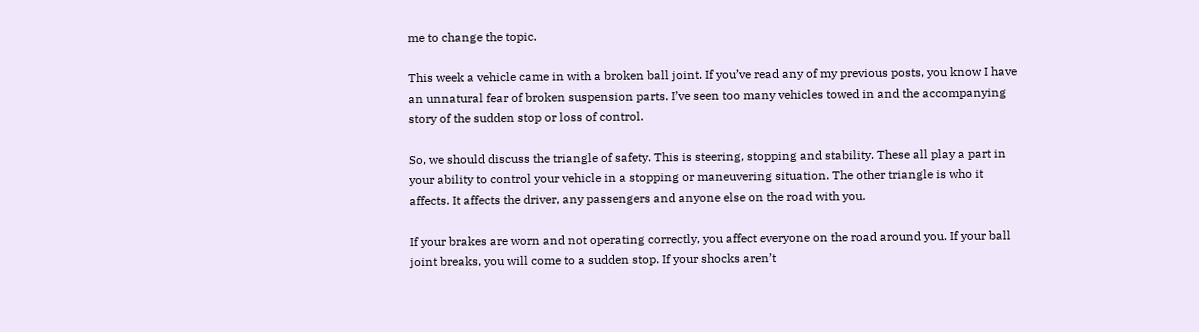me to change the topic.

This week a vehicle came in with a broken ball joint. If you’ve read any of my previous posts, you know I have an unnatural fear of broken suspension parts. I’ve seen too many vehicles towed in and the accompanying story of the sudden stop or loss of control.

So, we should discuss the triangle of safety. This is steering, stopping and stability. These all play a part in your ability to control your vehicle in a stopping or maneuvering situation. The other triangle is who it affects. It affects the driver, any passengers and anyone else on the road with you.

If your brakes are worn and not operating correctly, you affect everyone on the road around you. If your ball joint breaks, you will come to a sudden stop. If your shocks aren’t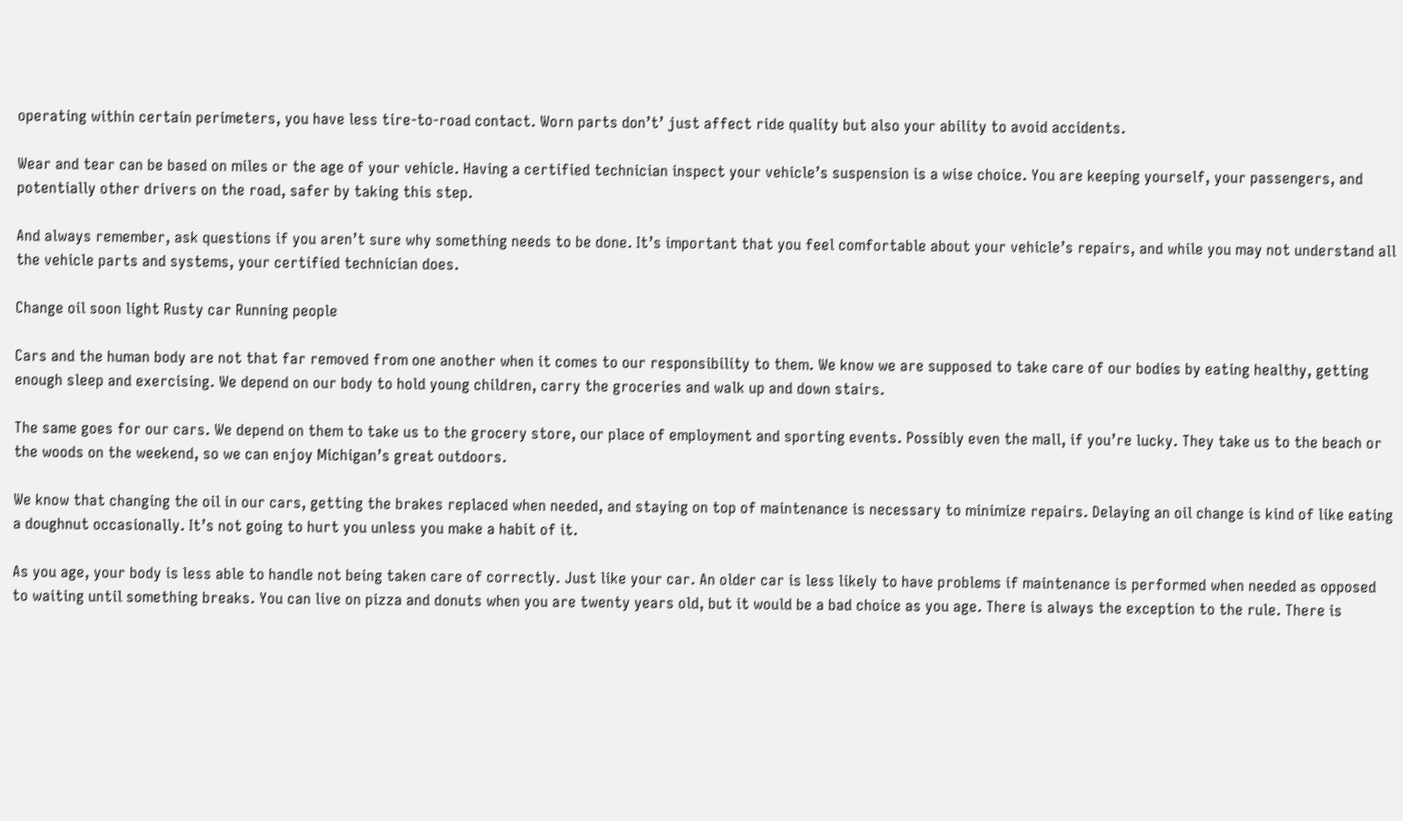operating within certain perimeters, you have less tire-to-road contact. Worn parts don’t’ just affect ride quality but also your ability to avoid accidents.

Wear and tear can be based on miles or the age of your vehicle. Having a certified technician inspect your vehicle’s suspension is a wise choice. You are keeping yourself, your passengers, and potentially other drivers on the road, safer by taking this step.

And always remember, ask questions if you aren’t sure why something needs to be done. It’s important that you feel comfortable about your vehicle’s repairs, and while you may not understand all the vehicle parts and systems, your certified technician does.

Change oil soon light Rusty car Running people

Cars and the human body are not that far removed from one another when it comes to our responsibility to them. We know we are supposed to take care of our bodies by eating healthy, getting enough sleep and exercising. We depend on our body to hold young children, carry the groceries and walk up and down stairs.

The same goes for our cars. We depend on them to take us to the grocery store, our place of employment and sporting events. Possibly even the mall, if you’re lucky. They take us to the beach or the woods on the weekend, so we can enjoy Michigan’s great outdoors.

We know that changing the oil in our cars, getting the brakes replaced when needed, and staying on top of maintenance is necessary to minimize repairs. Delaying an oil change is kind of like eating a doughnut occasionally. It’s not going to hurt you unless you make a habit of it.

As you age, your body is less able to handle not being taken care of correctly. Just like your car. An older car is less likely to have problems if maintenance is performed when needed as opposed to waiting until something breaks. You can live on pizza and donuts when you are twenty years old, but it would be a bad choice as you age. There is always the exception to the rule. There is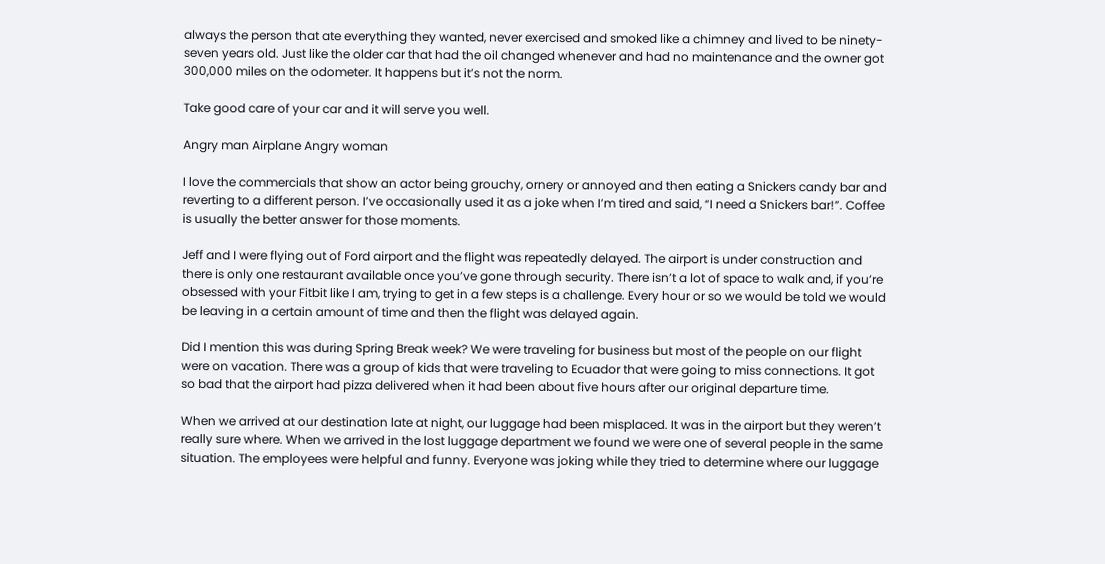always the person that ate everything they wanted, never exercised and smoked like a chimney and lived to be ninety-seven years old. Just like the older car that had the oil changed whenever and had no maintenance and the owner got 300,000 miles on the odometer. It happens but it’s not the norm.

Take good care of your car and it will serve you well.

Angry man Airplane Angry woman

I love the commercials that show an actor being grouchy, ornery or annoyed and then eating a Snickers candy bar and reverting to a different person. I’ve occasionally used it as a joke when I’m tired and said, “I need a Snickers bar!”. Coffee is usually the better answer for those moments.

Jeff and I were flying out of Ford airport and the flight was repeatedly delayed. The airport is under construction and there is only one restaurant available once you’ve gone through security. There isn’t a lot of space to walk and, if you’re obsessed with your Fitbit like I am, trying to get in a few steps is a challenge. Every hour or so we would be told we would be leaving in a certain amount of time and then the flight was delayed again.

Did I mention this was during Spring Break week? We were traveling for business but most of the people on our flight were on vacation. There was a group of kids that were traveling to Ecuador that were going to miss connections. It got so bad that the airport had pizza delivered when it had been about five hours after our original departure time.

When we arrived at our destination late at night, our luggage had been misplaced. It was in the airport but they weren’t really sure where. When we arrived in the lost luggage department we found we were one of several people in the same situation. The employees were helpful and funny. Everyone was joking while they tried to determine where our luggage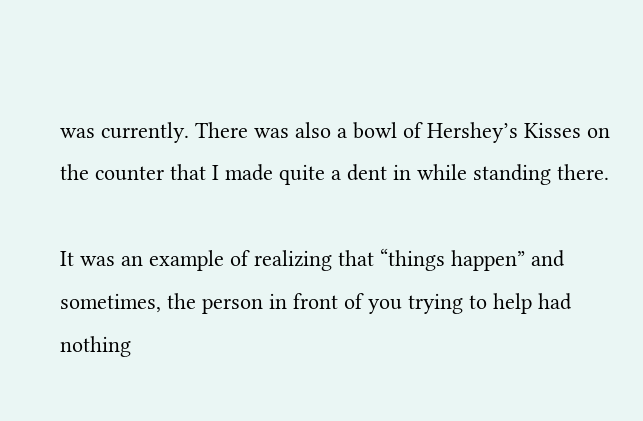was currently. There was also a bowl of Hershey’s Kisses on the counter that I made quite a dent in while standing there.

It was an example of realizing that “things happen” and sometimes, the person in front of you trying to help had nothing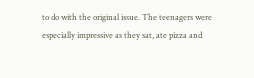to do with the original issue. The teenagers were especially impressive as they sat, ate pizza and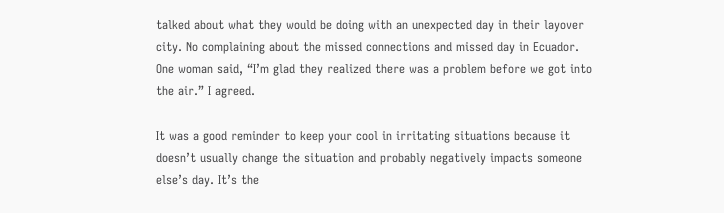talked about what they would be doing with an unexpected day in their layover city. No complaining about the missed connections and missed day in Ecuador. One woman said, “I’m glad they realized there was a problem before we got into the air.” I agreed.

It was a good reminder to keep your cool in irritating situations because it doesn’t usually change the situation and probably negatively impacts someone else’s day. It’s the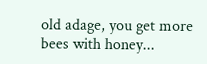old adage, you get more bees with honey...